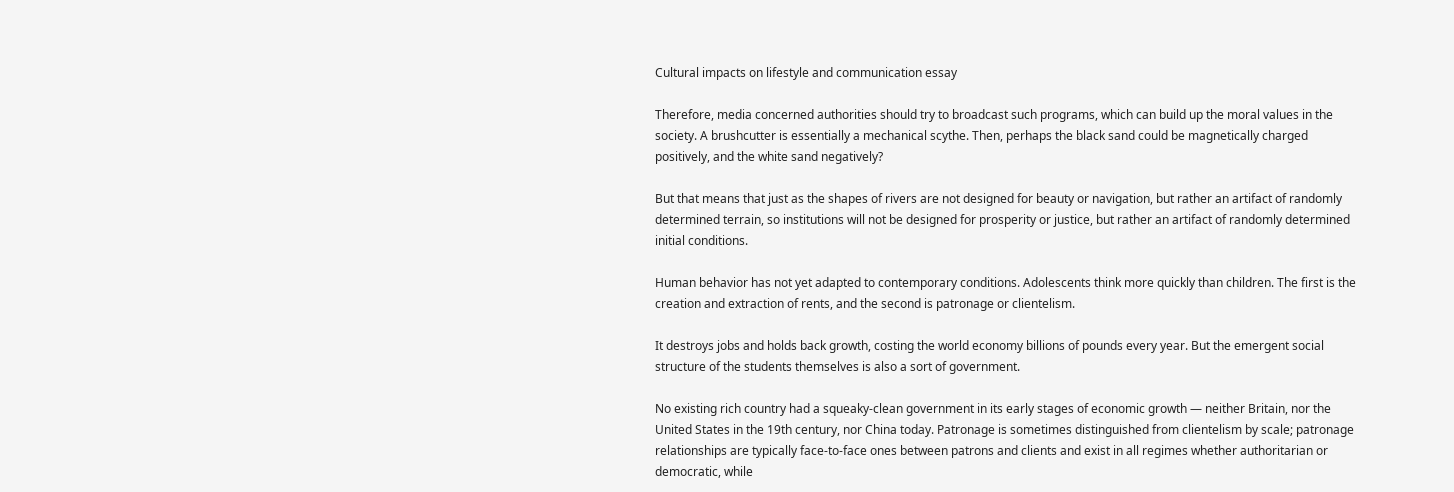Cultural impacts on lifestyle and communication essay

Therefore, media concerned authorities should try to broadcast such programs, which can build up the moral values in the society. A brushcutter is essentially a mechanical scythe. Then, perhaps the black sand could be magnetically charged positively, and the white sand negatively?

But that means that just as the shapes of rivers are not designed for beauty or navigation, but rather an artifact of randomly determined terrain, so institutions will not be designed for prosperity or justice, but rather an artifact of randomly determined initial conditions.

Human behavior has not yet adapted to contemporary conditions. Adolescents think more quickly than children. The first is the creation and extraction of rents, and the second is patronage or clientelism.

It destroys jobs and holds back growth, costing the world economy billions of pounds every year. But the emergent social structure of the students themselves is also a sort of government.

No existing rich country had a squeaky-clean government in its early stages of economic growth — neither Britain, nor the United States in the 19th century, nor China today. Patronage is sometimes distinguished from clientelism by scale; patronage relationships are typically face-to-face ones between patrons and clients and exist in all regimes whether authoritarian or democratic, while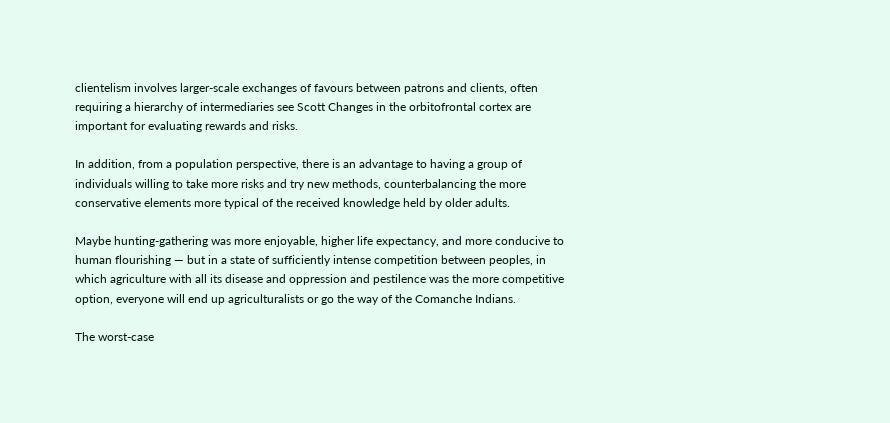clientelism involves larger-scale exchanges of favours between patrons and clients, often requiring a hierarchy of intermediaries see Scott Changes in the orbitofrontal cortex are important for evaluating rewards and risks.

In addition, from a population perspective, there is an advantage to having a group of individuals willing to take more risks and try new methods, counterbalancing the more conservative elements more typical of the received knowledge held by older adults.

Maybe hunting-gathering was more enjoyable, higher life expectancy, and more conducive to human flourishing — but in a state of sufficiently intense competition between peoples, in which agriculture with all its disease and oppression and pestilence was the more competitive option, everyone will end up agriculturalists or go the way of the Comanche Indians.

The worst-case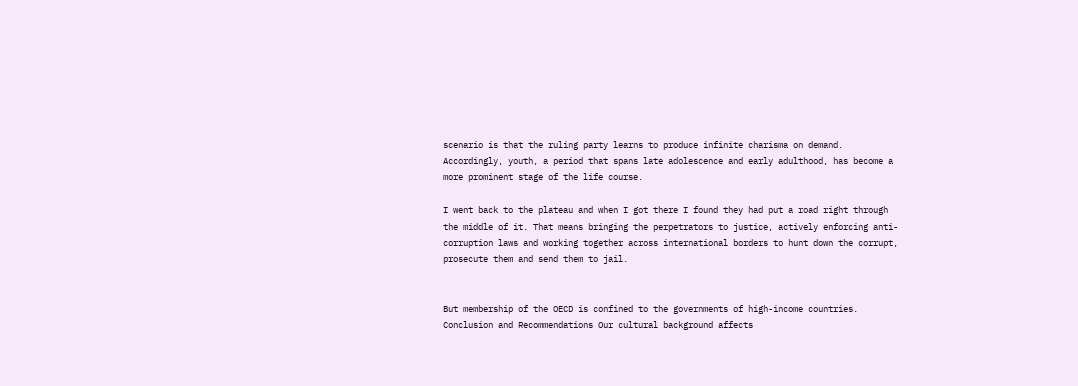scenario is that the ruling party learns to produce infinite charisma on demand. Accordingly, youth, a period that spans late adolescence and early adulthood, has become a more prominent stage of the life course.

I went back to the plateau and when I got there I found they had put a road right through the middle of it. That means bringing the perpetrators to justice, actively enforcing anti-corruption laws and working together across international borders to hunt down the corrupt, prosecute them and send them to jail.


But membership of the OECD is confined to the governments of high-income countries. Conclusion and Recommendations Our cultural background affects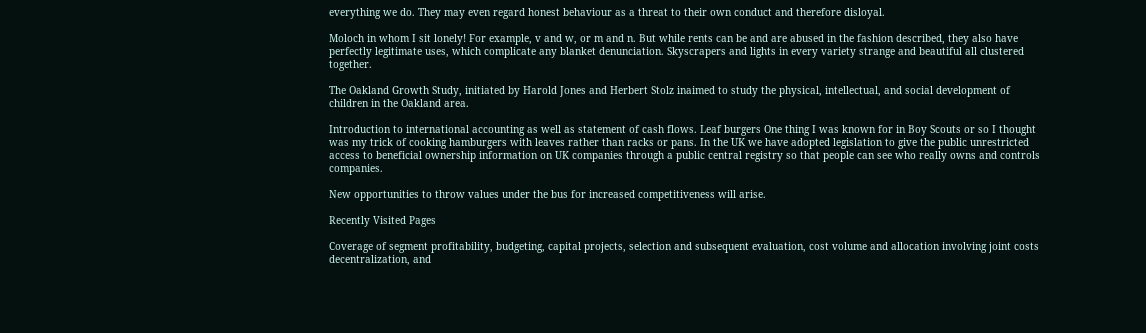everything we do. They may even regard honest behaviour as a threat to their own conduct and therefore disloyal.

Moloch in whom I sit lonely! For example, v and w, or m and n. But while rents can be and are abused in the fashion described, they also have perfectly legitimate uses, which complicate any blanket denunciation. Skyscrapers and lights in every variety strange and beautiful all clustered together.

The Oakland Growth Study, initiated by Harold Jones and Herbert Stolz inaimed to study the physical, intellectual, and social development of children in the Oakland area.

Introduction to international accounting as well as statement of cash flows. Leaf burgers One thing I was known for in Boy Scouts or so I thought was my trick of cooking hamburgers with leaves rather than racks or pans. In the UK we have adopted legislation to give the public unrestricted access to beneficial ownership information on UK companies through a public central registry so that people can see who really owns and controls companies.

New opportunities to throw values under the bus for increased competitiveness will arise.

Recently Visited Pages

Coverage of segment profitability, budgeting, capital projects, selection and subsequent evaluation, cost volume and allocation involving joint costs decentralization, and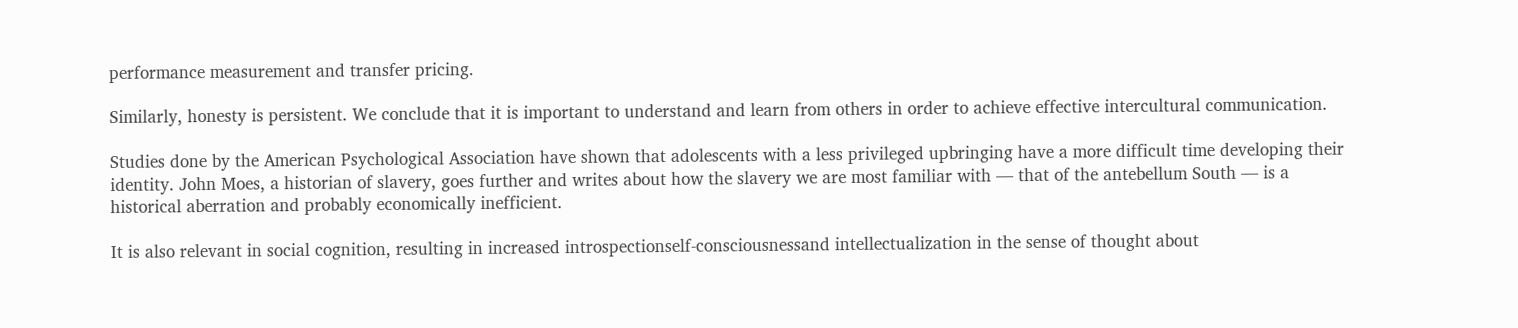performance measurement and transfer pricing.

Similarly, honesty is persistent. We conclude that it is important to understand and learn from others in order to achieve effective intercultural communication.

Studies done by the American Psychological Association have shown that adolescents with a less privileged upbringing have a more difficult time developing their identity. John Moes, a historian of slavery, goes further and writes about how the slavery we are most familiar with — that of the antebellum South — is a historical aberration and probably economically inefficient.

It is also relevant in social cognition, resulting in increased introspectionself-consciousnessand intellectualization in the sense of thought about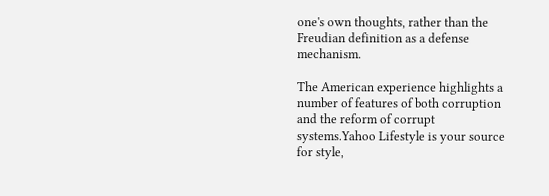one's own thoughts, rather than the Freudian definition as a defense mechanism.

The American experience highlights a number of features of both corruption and the reform of corrupt systems.Yahoo Lifestyle is your source for style,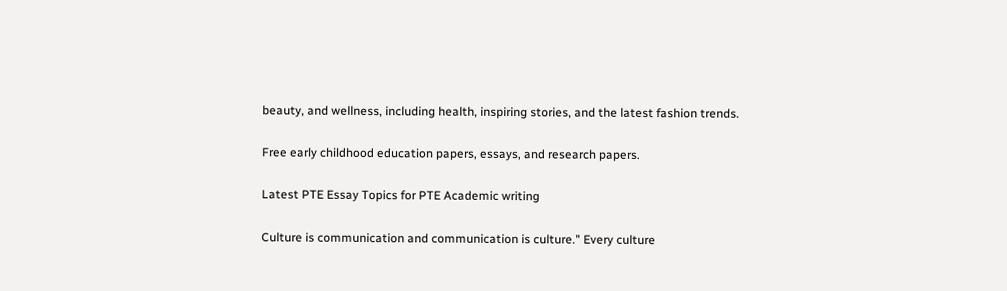beauty, and wellness, including health, inspiring stories, and the latest fashion trends.

Free early childhood education papers, essays, and research papers.

Latest PTE Essay Topics for PTE Academic writing

Culture is communication and communication is culture." Every culture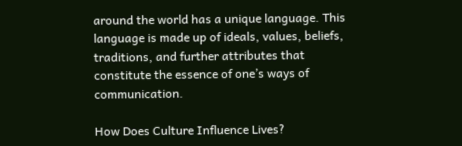around the world has a unique language. This language is made up of ideals, values, beliefs, traditions, and further attributes that constitute the essence of one’s ways of communication.

How Does Culture Influence Lives?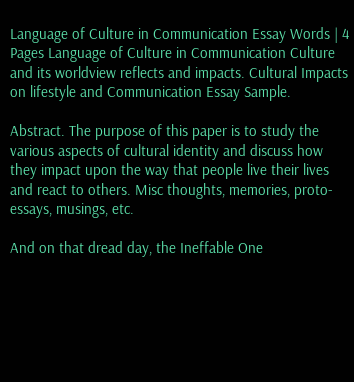Language of Culture in Communication Essay Words | 4 Pages Language of Culture in Communication Culture and its worldview reflects and impacts. Cultural Impacts on lifestyle and Communication Essay Sample.

Abstract. The purpose of this paper is to study the various aspects of cultural identity and discuss how they impact upon the way that people live their lives and react to others. Misc thoughts, memories, proto-essays, musings, etc.

And on that dread day, the Ineffable One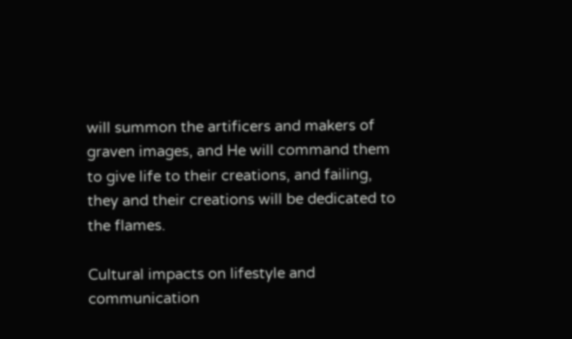will summon the artificers and makers of graven images, and He will command them to give life to their creations, and failing, they and their creations will be dedicated to the flames.

Cultural impacts on lifestyle and communication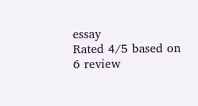essay
Rated 4/5 based on 6 review